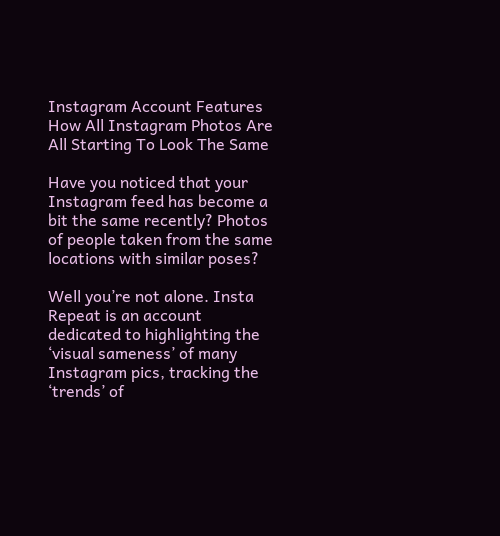Instagram Account Features How All Instagram Photos Are All Starting To Look The Same

Have you noticed that your Instagram feed has become a bit the same recently? Photos of people taken from the same locations with similar poses?

Well you’re not alone. Insta Repeat is an account dedicated to highlighting the ‘visual sameness’ of many Instagram pics, tracking the ‘trends’ of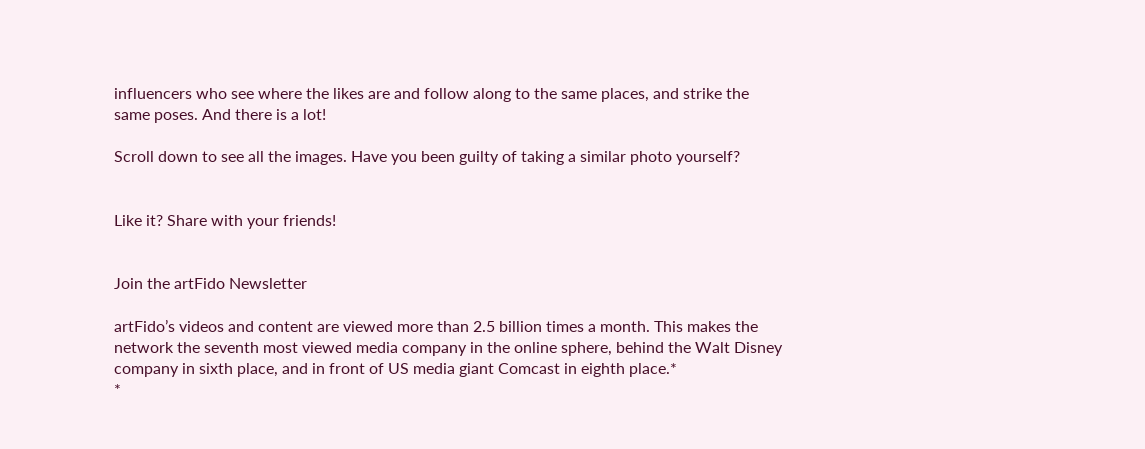influencers who see where the likes are and follow along to the same places, and strike the same poses. And there is a lot!

Scroll down to see all the images. Have you been guilty of taking a similar photo yourself?


Like it? Share with your friends!


Join the artFido Newsletter

artFido’s videos and content are viewed more than 2.5 billion times a month. This makes the network the seventh most viewed media company in the online sphere, behind the Walt Disney company in sixth place, and in front of US media giant Comcast in eighth place.*
*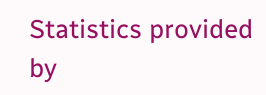Statistics provided by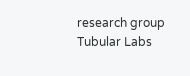research group Tubular Labs